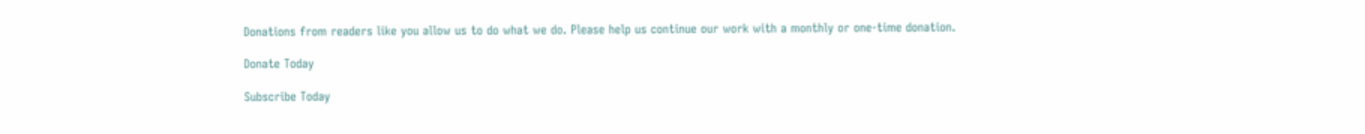Donations from readers like you allow us to do what we do. Please help us continue our work with a monthly or one-time donation.

Donate Today

Subscribe Today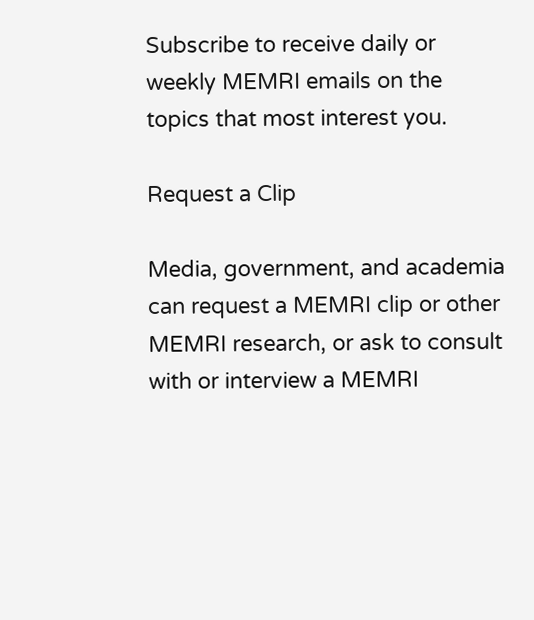Subscribe to receive daily or weekly MEMRI emails on the topics that most interest you.

Request a Clip

Media, government, and academia can request a MEMRI clip or other MEMRI research, or ask to consult with or interview a MEMRI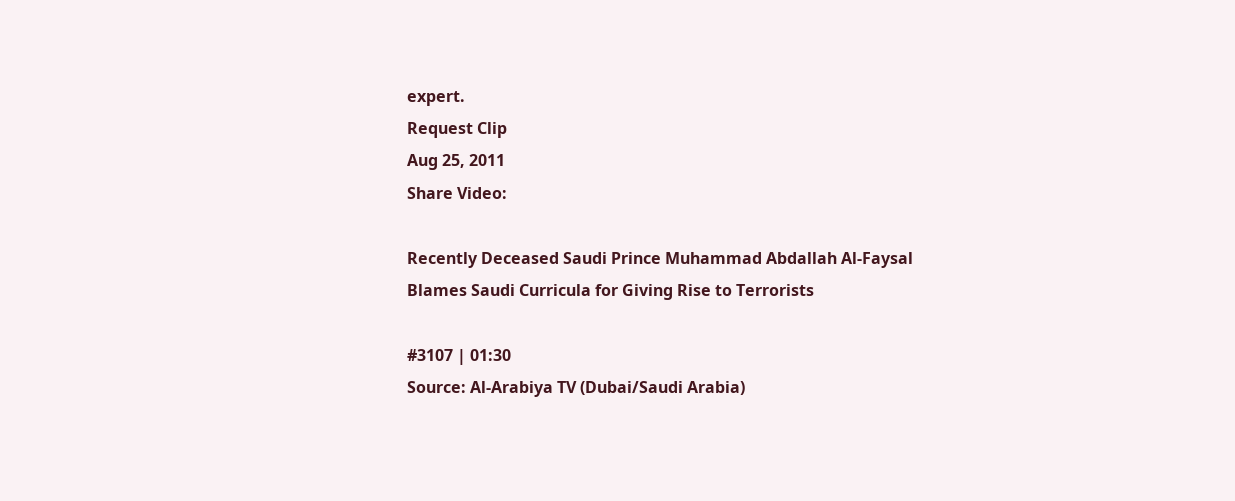expert.
Request Clip
Aug 25, 2011
Share Video:

Recently Deceased Saudi Prince Muhammad Abdallah Al-Faysal Blames Saudi Curricula for Giving Rise to Terrorists

#3107 | 01:30
Source: Al-Arabiya TV (Dubai/Saudi Arabia)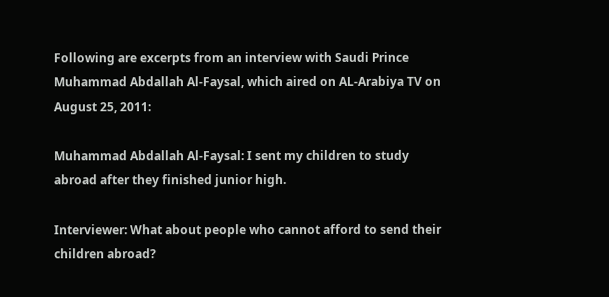Following are excerpts from an interview with Saudi Prince Muhammad Abdallah Al-Faysal, which aired on AL-Arabiya TV on August 25, 2011:

Muhammad Abdallah Al-Faysal: I sent my children to study abroad after they finished junior high.

Interviewer: What about people who cannot afford to send their children abroad?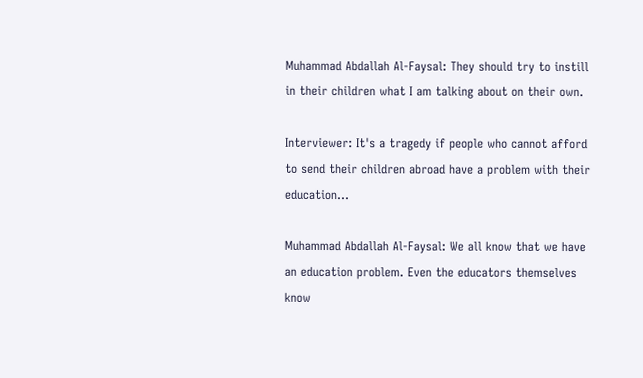Muhammad Abdallah Al-Faysal: They should try to instill in their children what I am talking about on their own.

Interviewer: It's a tragedy if people who cannot afford to send their children abroad have a problem with their education…

Muhammad Abdallah Al-Faysal: We all know that we have an education problem. Even the educators themselves know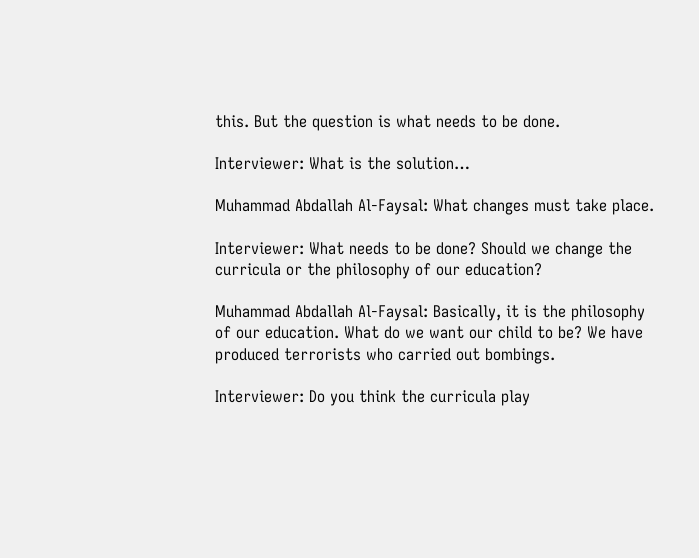this. But the question is what needs to be done.

Interviewer: What is the solution…

Muhammad Abdallah Al-Faysal: What changes must take place.

Interviewer: What needs to be done? Should we change the curricula or the philosophy of our education?

Muhammad Abdallah Al-Faysal: Basically, it is the philosophy of our education. What do we want our child to be? We have produced terrorists who carried out bombings.

Interviewer: Do you think the curricula play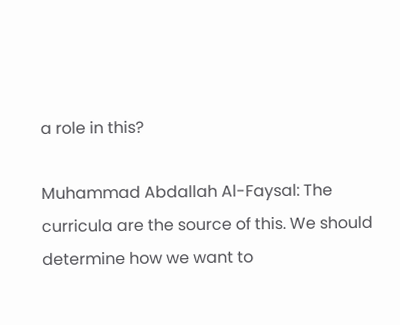a role in this?

Muhammad Abdallah Al-Faysal: The curricula are the source of this. We should determine how we want to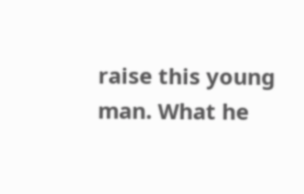raise this young man. What he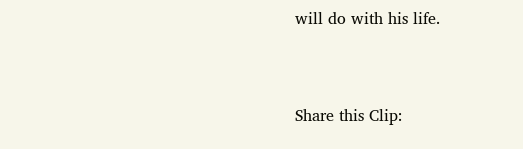will do with his life.


Share this Clip: